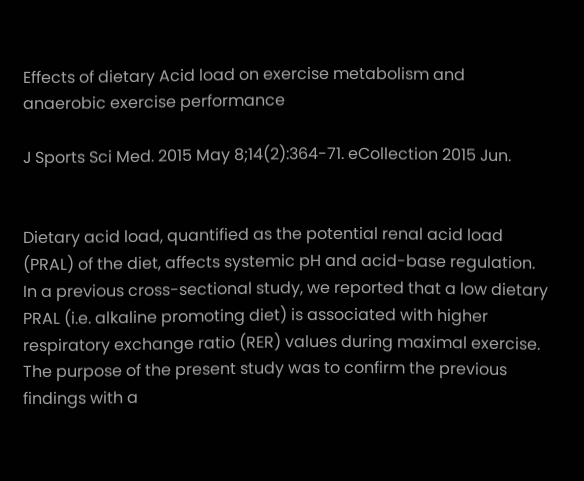Effects of dietary Acid load on exercise metabolism and anaerobic exercise performance

J Sports Sci Med. 2015 May 8;14(2):364-71. eCollection 2015 Jun.


Dietary acid load, quantified as the potential renal acid load (PRAL) of the diet, affects systemic pH and acid-base regulation. In a previous cross-sectional study, we reported that a low dietary PRAL (i.e. alkaline promoting diet) is associated with higher respiratory exchange ratio (RER) values during maximal exercise. The purpose of the present study was to confirm the previous findings with a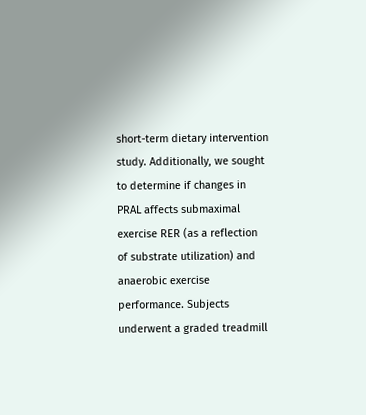short-term dietary intervention study. Additionally, we sought to determine if changes in PRAL affects submaximal exercise RER (as a reflection of substrate utilization) and anaerobic exercise performance. Subjects underwent a graded treadmill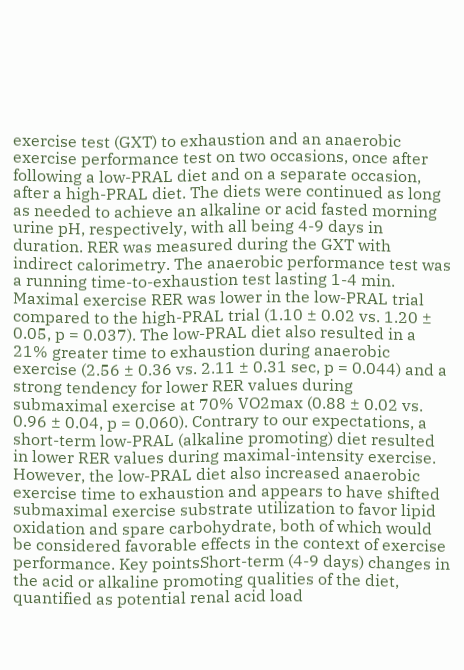exercise test (GXT) to exhaustion and an anaerobic exercise performance test on two occasions, once after following a low-PRAL diet and on a separate occasion, after a high-PRAL diet. The diets were continued as long as needed to achieve an alkaline or acid fasted morning urine pH, respectively, with all being 4-9 days in duration. RER was measured during the GXT with indirect calorimetry. The anaerobic performance test was a running time-to-exhaustion test lasting 1-4 min. Maximal exercise RER was lower in the low-PRAL trial compared to the high-PRAL trial (1.10 ± 0.02 vs. 1.20 ± 0.05, p = 0.037). The low-PRAL diet also resulted in a 21% greater time to exhaustion during anaerobic exercise (2.56 ± 0.36 vs. 2.11 ± 0.31 sec, p = 0.044) and a strong tendency for lower RER values during submaximal exercise at 70% VO2max (0.88 ± 0.02 vs. 0.96 ± 0.04, p = 0.060). Contrary to our expectations, a short-term low-PRAL (alkaline promoting) diet resulted in lower RER values during maximal-intensity exercise. However, the low-PRAL diet also increased anaerobic exercise time to exhaustion and appears to have shifted submaximal exercise substrate utilization to favor lipid oxidation and spare carbohydrate, both of which would be considered favorable effects in the context of exercise performance. Key pointsShort-term (4-9 days) changes in the acid or alkaline promoting qualities of the diet, quantified as potential renal acid load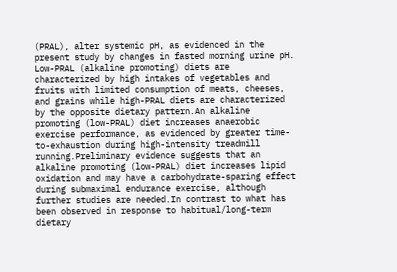(PRAL), alter systemic pH, as evidenced in the present study by changes in fasted morning urine pH. Low-PRAL (alkaline promoting) diets are characterized by high intakes of vegetables and fruits with limited consumption of meats, cheeses, and grains while high-PRAL diets are characterized by the opposite dietary pattern.An alkaline promoting (low-PRAL) diet increases anaerobic exercise performance, as evidenced by greater time-to-exhaustion during high-intensity treadmill running.Preliminary evidence suggests that an alkaline promoting (low-PRAL) diet increases lipid oxidation and may have a carbohydrate-sparing effect during submaximal endurance exercise, although further studies are needed.In contrast to what has been observed in response to habitual/long-term dietary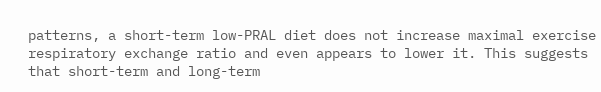patterns, a short-term low-PRAL diet does not increase maximal exercise respiratory exchange ratio and even appears to lower it. This suggests that short-term and long-term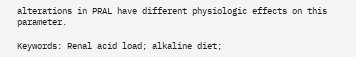alterations in PRAL have different physiologic effects on this parameter.

Keywords: Renal acid load; alkaline diet;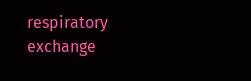respiratory exchange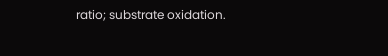ratio; substrate oxidation.